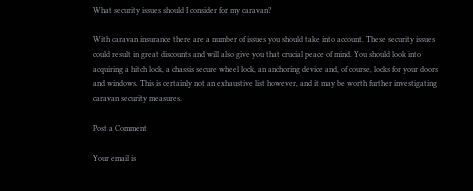What security issues should I consider for my caravan?

With caravan insurance there are a number of issues you should take into account. These security issues could result in great discounts and will also give you that crucial peace of mind. You should look into acquiring a hitch lock, a chassis secure wheel lock, an anchoring device and, of course, locks for your doors and windows. This is certainly not an exhaustive list however, and it may be worth further investigating caravan security measures.

Post a Comment

Your email is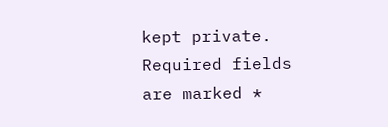kept private. Required fields are marked *